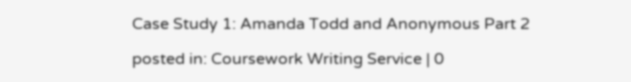Case Study 1: Amanda Todd and Anonymous Part 2

posted in: Coursework Writing Service | 0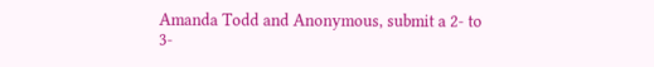Amanda Todd and Anonymous, submit a 2- to 3-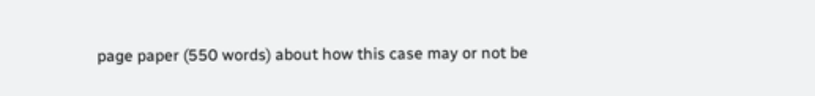page paper (550 words) about how this case may or not be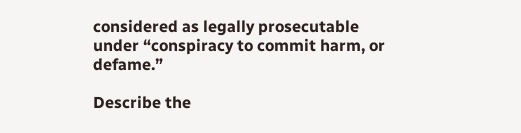considered as legally prosecutable under “conspiracy to commit harm, or defame.”

Describe the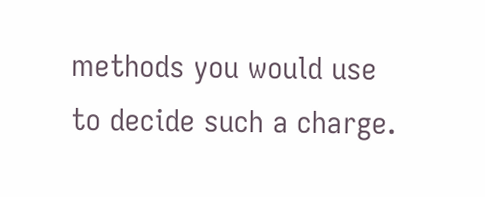methods you would use to decide such a charge.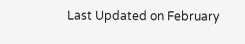Last Updated on February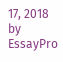17, 2018 by EssayPro